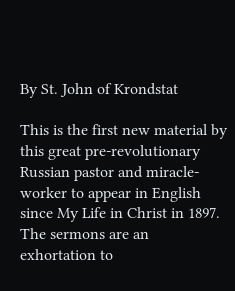By St. John of Krondstat

This is the first new material by this great pre-revolutionary Russian pastor and miracle-worker to appear in English since My Life in Christ in 1897. The sermons are an exhortation to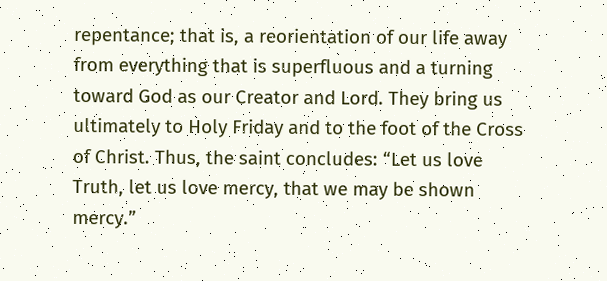repentance; that is, a reorientation of our life away from everything that is superfluous and a turning toward God as our Creator and Lord. They bring us ultimately to Holy Friday and to the foot of the Cross of Christ. Thus, the saint concludes: “Let us love Truth, let us love mercy, that we may be shown mercy.”